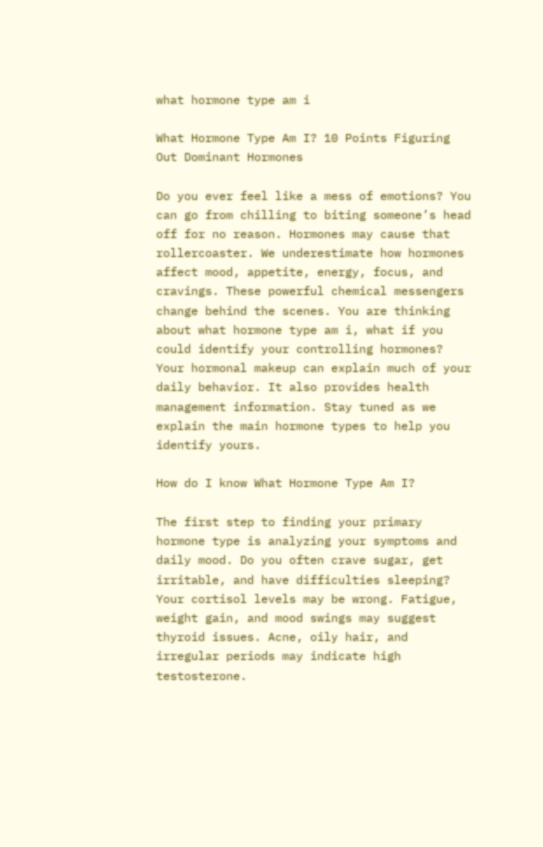what hormone type am i

What Hormone Type Am I? 10 Points Figuring Out Dominant Hormones

Do you ever feel like a mess of emotions? You can go from chilling to biting someone’s head off for no reason. Hormones may cause that rollercoaster. We underestimate how hormones affect mood, appetite, energy, focus, and cravings. These powerful chemical messengers change behind the scenes. You are thinking about what hormone type am i, what if you could identify your controlling hormones? Your hormonal makeup can explain much of your daily behavior. It also provides health management information. Stay tuned as we explain the main hormone types to help you identify yours.

How do I know What Hormone Type Am I?

The first step to finding your primary hormone type is analyzing your symptoms and daily mood. Do you often crave sugar, get irritable, and have difficulties sleeping? Your cortisol levels may be wrong. Fatigue, weight gain, and mood swings may suggest thyroid issues. Acne, oily hair, and irregular periods may indicate high testosterone.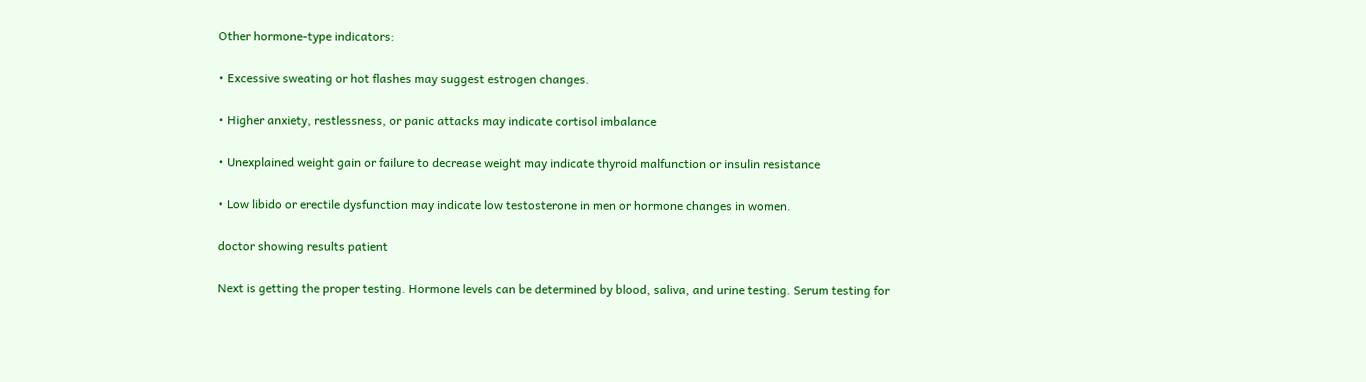Other hormone-type indicators:

• Excessive sweating or hot flashes may suggest estrogen changes.

• Higher anxiety, restlessness, or panic attacks may indicate cortisol imbalance

• Unexplained weight gain or failure to decrease weight may indicate thyroid malfunction or insulin resistance

• Low libido or erectile dysfunction may indicate low testosterone in men or hormone changes in women.

doctor showing results patient

Next is getting the proper testing. Hormone levels can be determined by blood, saliva, and urine testing. Serum testing for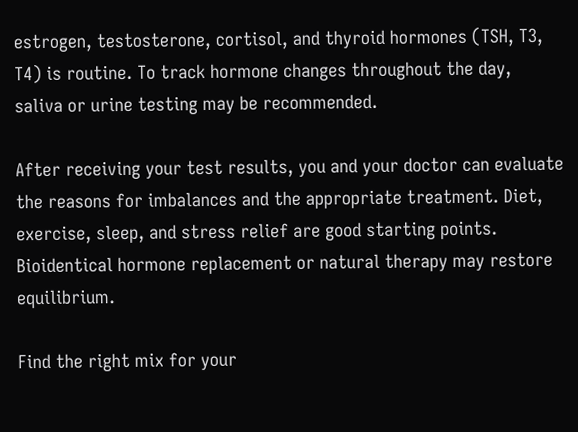estrogen, testosterone, cortisol, and thyroid hormones (TSH, T3, T4) is routine. To track hormone changes throughout the day, saliva or urine testing may be recommended.

After receiving your test results, you and your doctor can evaluate the reasons for imbalances and the appropriate treatment. Diet, exercise, sleep, and stress relief are good starting points. Bioidentical hormone replacement or natural therapy may restore equilibrium.

Find the right mix for your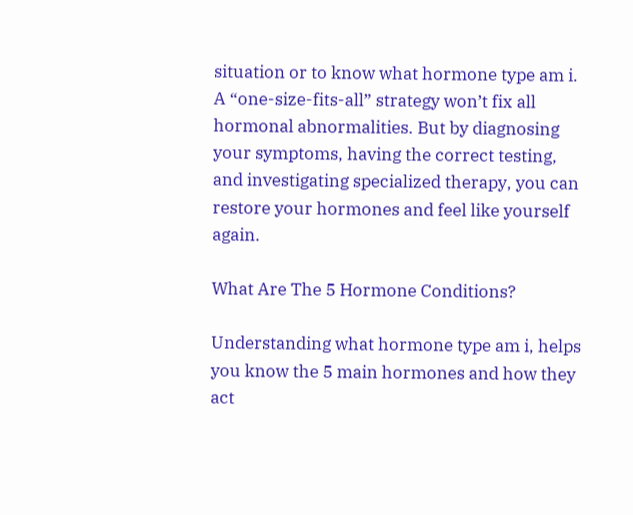situation or to know what hormone type am i. A “one-size-fits-all” strategy won’t fix all hormonal abnormalities. But by diagnosing your symptoms, having the correct testing, and investigating specialized therapy, you can restore your hormones and feel like yourself again.

What Are The 5 Hormone Conditions?

Understanding what hormone type am i, helps you know the 5 main hormones and how they act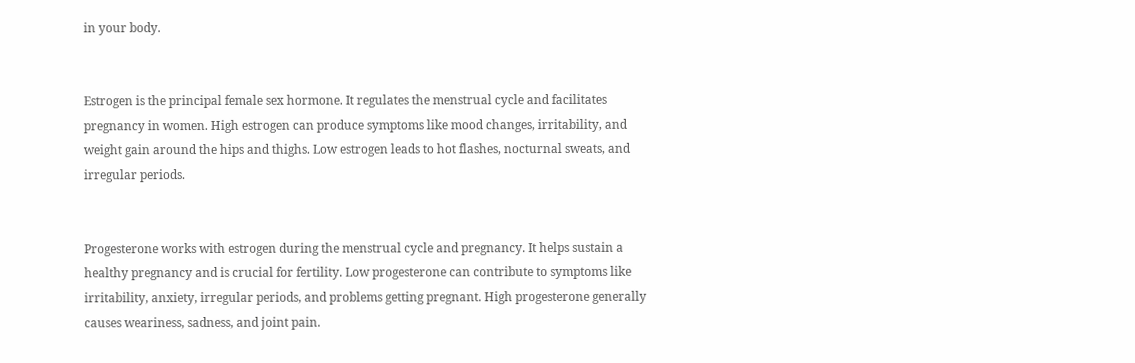in your body.


Estrogen is the principal female sex hormone. It regulates the menstrual cycle and facilitates pregnancy in women. High estrogen can produce symptoms like mood changes, irritability, and weight gain around the hips and thighs. Low estrogen leads to hot flashes, nocturnal sweats, and irregular periods.


Progesterone works with estrogen during the menstrual cycle and pregnancy. It helps sustain a healthy pregnancy and is crucial for fertility. Low progesterone can contribute to symptoms like irritability, anxiety, irregular periods, and problems getting pregnant. High progesterone generally causes weariness, sadness, and joint pain.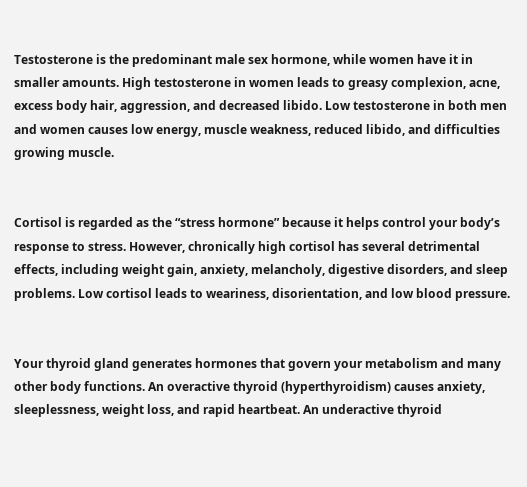Testosterone is the predominant male sex hormone, while women have it in smaller amounts. High testosterone in women leads to greasy complexion, acne, excess body hair, aggression, and decreased libido. Low testosterone in both men and women causes low energy, muscle weakness, reduced libido, and difficulties growing muscle.


Cortisol is regarded as the “stress hormone” because it helps control your body’s response to stress. However, chronically high cortisol has several detrimental effects, including weight gain, anxiety, melancholy, digestive disorders, and sleep problems. Low cortisol leads to weariness, disorientation, and low blood pressure.


Your thyroid gland generates hormones that govern your metabolism and many other body functions. An overactive thyroid (hyperthyroidism) causes anxiety, sleeplessness, weight loss, and rapid heartbeat. An underactive thyroid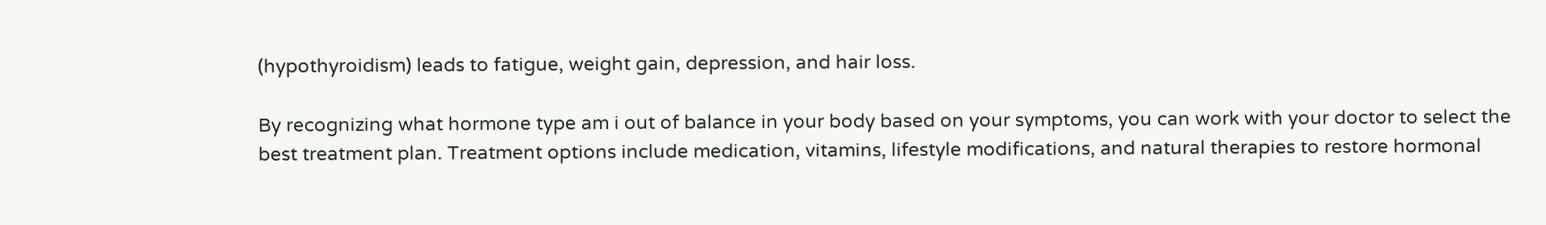(hypothyroidism) leads to fatigue, weight gain, depression, and hair loss.

By recognizing what hormone type am i out of balance in your body based on your symptoms, you can work with your doctor to select the best treatment plan. Treatment options include medication, vitamins, lifestyle modifications, and natural therapies to restore hormonal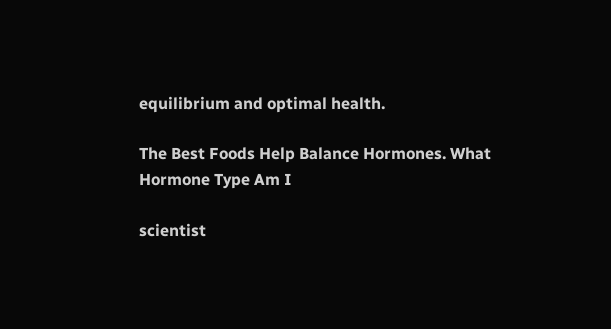equilibrium and optimal health.

The Best Foods Help Balance Hormones. What Hormone Type Am I

scientist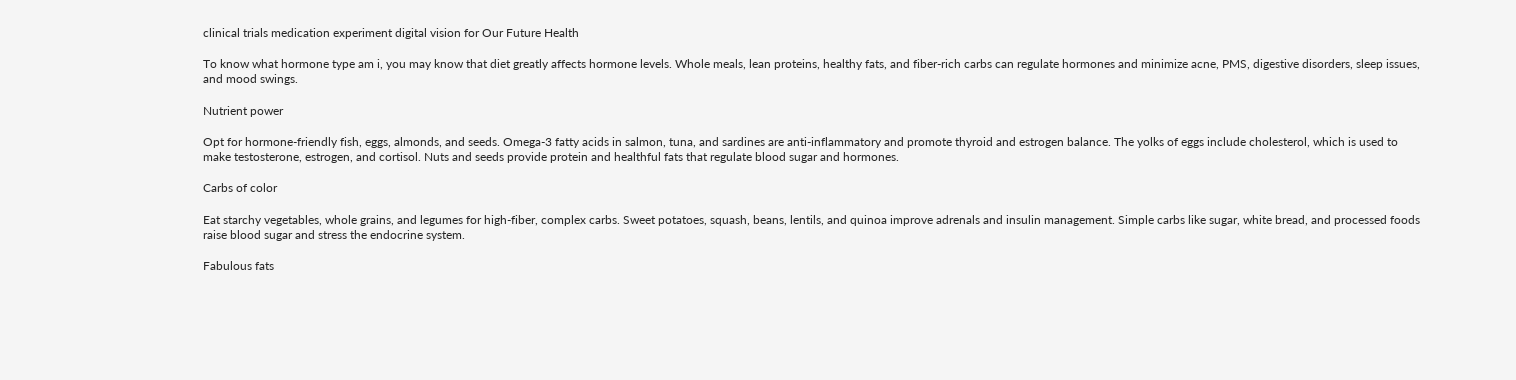clinical trials medication experiment digital vision for Our Future Health

To know what hormone type am i, you may know that diet greatly affects hormone levels. Whole meals, lean proteins, healthy fats, and fiber-rich carbs can regulate hormones and minimize acne, PMS, digestive disorders, sleep issues, and mood swings.

Nutrient power

Opt for hormone-friendly fish, eggs, almonds, and seeds. Omega-3 fatty acids in salmon, tuna, and sardines are anti-inflammatory and promote thyroid and estrogen balance. The yolks of eggs include cholesterol, which is used to make testosterone, estrogen, and cortisol. Nuts and seeds provide protein and healthful fats that regulate blood sugar and hormones.

Carbs of color

Eat starchy vegetables, whole grains, and legumes for high-fiber, complex carbs. Sweet potatoes, squash, beans, lentils, and quinoa improve adrenals and insulin management. Simple carbs like sugar, white bread, and processed foods raise blood sugar and stress the endocrine system.

Fabulous fats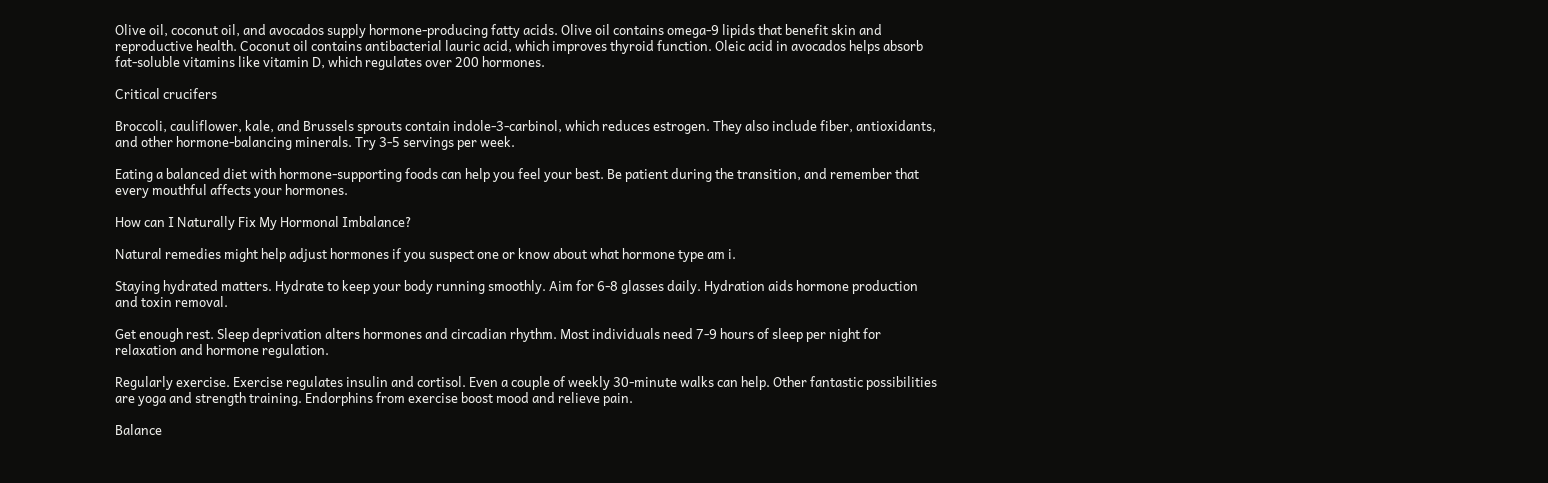Olive oil, coconut oil, and avocados supply hormone-producing fatty acids. Olive oil contains omega-9 lipids that benefit skin and reproductive health. Coconut oil contains antibacterial lauric acid, which improves thyroid function. Oleic acid in avocados helps absorb fat-soluble vitamins like vitamin D, which regulates over 200 hormones.

Critical crucifers

Broccoli, cauliflower, kale, and Brussels sprouts contain indole-3-carbinol, which reduces estrogen. They also include fiber, antioxidants, and other hormone-balancing minerals. Try 3-5 servings per week.

Eating a balanced diet with hormone-supporting foods can help you feel your best. Be patient during the transition, and remember that every mouthful affects your hormones.

How can I Naturally Fix My Hormonal Imbalance?

Natural remedies might help adjust hormones if you suspect one or know about what hormone type am i.

Staying hydrated matters. Hydrate to keep your body running smoothly. Aim for 6-8 glasses daily. Hydration aids hormone production and toxin removal.

Get enough rest. Sleep deprivation alters hormones and circadian rhythm. Most individuals need 7-9 hours of sleep per night for relaxation and hormone regulation.

Regularly exercise. Exercise regulates insulin and cortisol. Even a couple of weekly 30-minute walks can help. Other fantastic possibilities are yoga and strength training. Endorphins from exercise boost mood and relieve pain.

Balance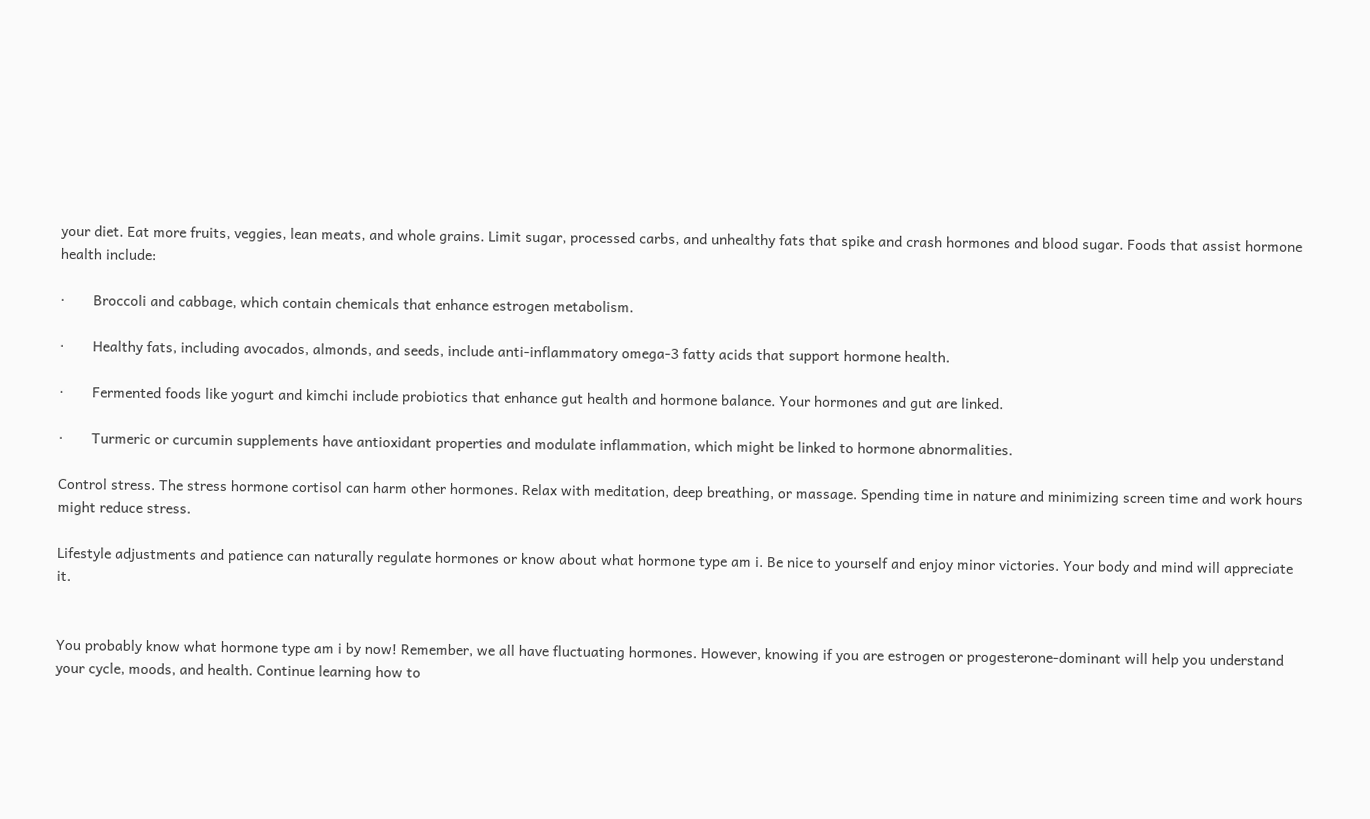your diet. Eat more fruits, veggies, lean meats, and whole grains. Limit sugar, processed carbs, and unhealthy fats that spike and crash hormones and blood sugar. Foods that assist hormone health include:

·       Broccoli and cabbage, which contain chemicals that enhance estrogen metabolism.

·       Healthy fats, including avocados, almonds, and seeds, include anti-inflammatory omega-3 fatty acids that support hormone health.

·       Fermented foods like yogurt and kimchi include probiotics that enhance gut health and hormone balance. Your hormones and gut are linked.

·       Turmeric or curcumin supplements have antioxidant properties and modulate inflammation, which might be linked to hormone abnormalities.

Control stress. The stress hormone cortisol can harm other hormones. Relax with meditation, deep breathing, or massage. Spending time in nature and minimizing screen time and work hours might reduce stress.

Lifestyle adjustments and patience can naturally regulate hormones or know about what hormone type am i. Be nice to yourself and enjoy minor victories. Your body and mind will appreciate it.


You probably know what hormone type am i by now! Remember, we all have fluctuating hormones. However, knowing if you are estrogen or progesterone-dominant will help you understand your cycle, moods, and health. Continue learning how to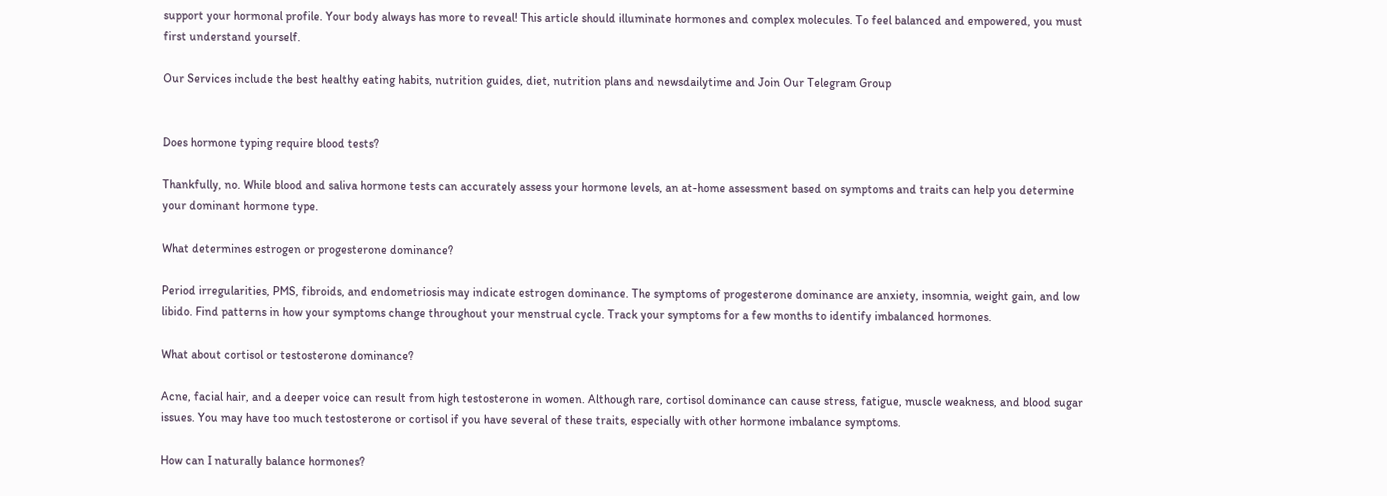support your hormonal profile. Your body always has more to reveal! This article should illuminate hormones and complex molecules. To feel balanced and empowered, you must first understand yourself.

Our Services include the best healthy eating habits, nutrition guides, diet, nutrition plans and newsdailytime and Join Our Telegram Group


Does hormone typing require blood tests?

Thankfully, no. While blood and saliva hormone tests can accurately assess your hormone levels, an at-home assessment based on symptoms and traits can help you determine your dominant hormone type.

What determines estrogen or progesterone dominance?

Period irregularities, PMS, fibroids, and endometriosis may indicate estrogen dominance. The symptoms of progesterone dominance are anxiety, insomnia, weight gain, and low libido. Find patterns in how your symptoms change throughout your menstrual cycle. Track your symptoms for a few months to identify imbalanced hormones.

What about cortisol or testosterone dominance?

Acne, facial hair, and a deeper voice can result from high testosterone in women. Although rare, cortisol dominance can cause stress, fatigue, muscle weakness, and blood sugar issues. You may have too much testosterone or cortisol if you have several of these traits, especially with other hormone imbalance symptoms.

How can I naturally balance hormones?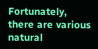Fortunately, there are various natural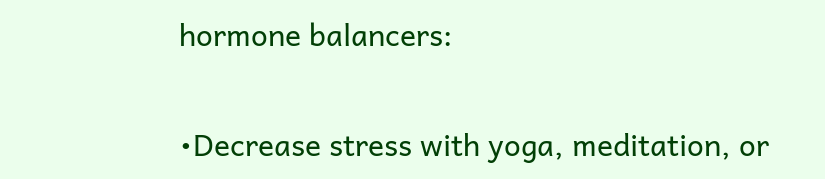hormone balancers:

•Decrease stress with yoga, meditation, or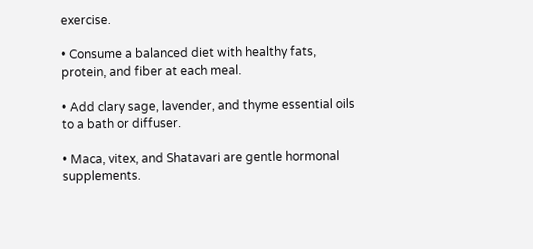exercise.

• Consume a balanced diet with healthy fats, protein, and fiber at each meal.

• Add clary sage, lavender, and thyme essential oils to a bath or diffuser.

• Maca, vitex, and Shatavari are gentle hormonal supplements.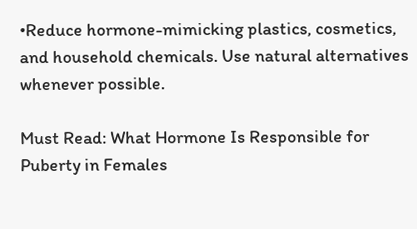•Reduce hormone-mimicking plastics, cosmetics, and household chemicals. Use natural alternatives whenever possible.

Must Read: What Hormone Is Responsible for Puberty in Females